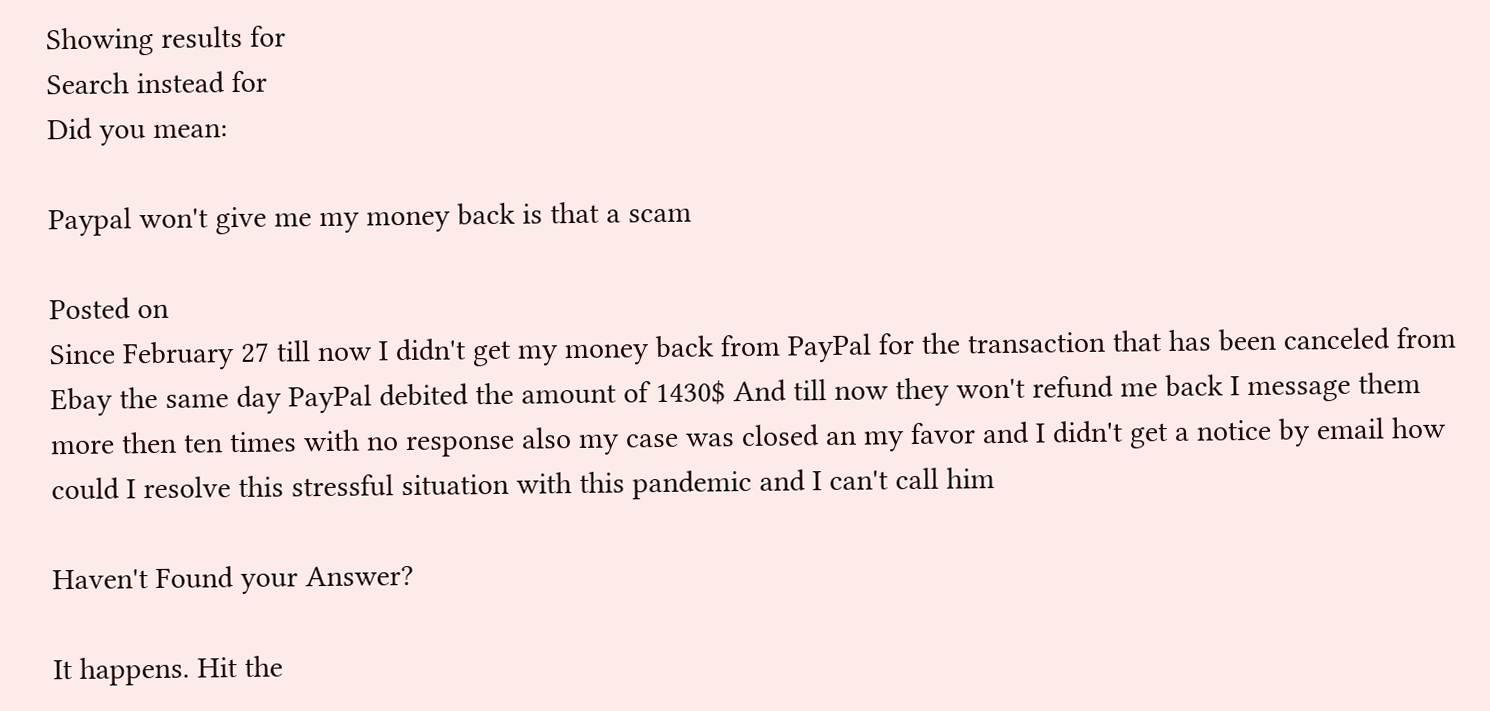Showing results for
Search instead for
Did you mean:

Paypal won't give me my money back is that a scam

Posted on
Since February 27 till now I didn't get my money back from PayPal for the transaction that has been canceled from Ebay the same day PayPal debited the amount of 1430$ And till now they won't refund me back I message them more then ten times with no response also my case was closed an my favor and I didn't get a notice by email how could I resolve this stressful situation with this pandemic and I can't call him

Haven't Found your Answer?

It happens. Hit the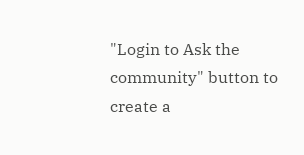"Login to Ask the community" button to create a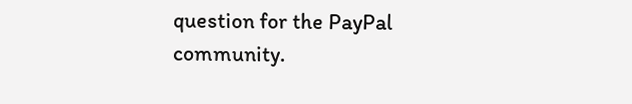question for the PayPal community.